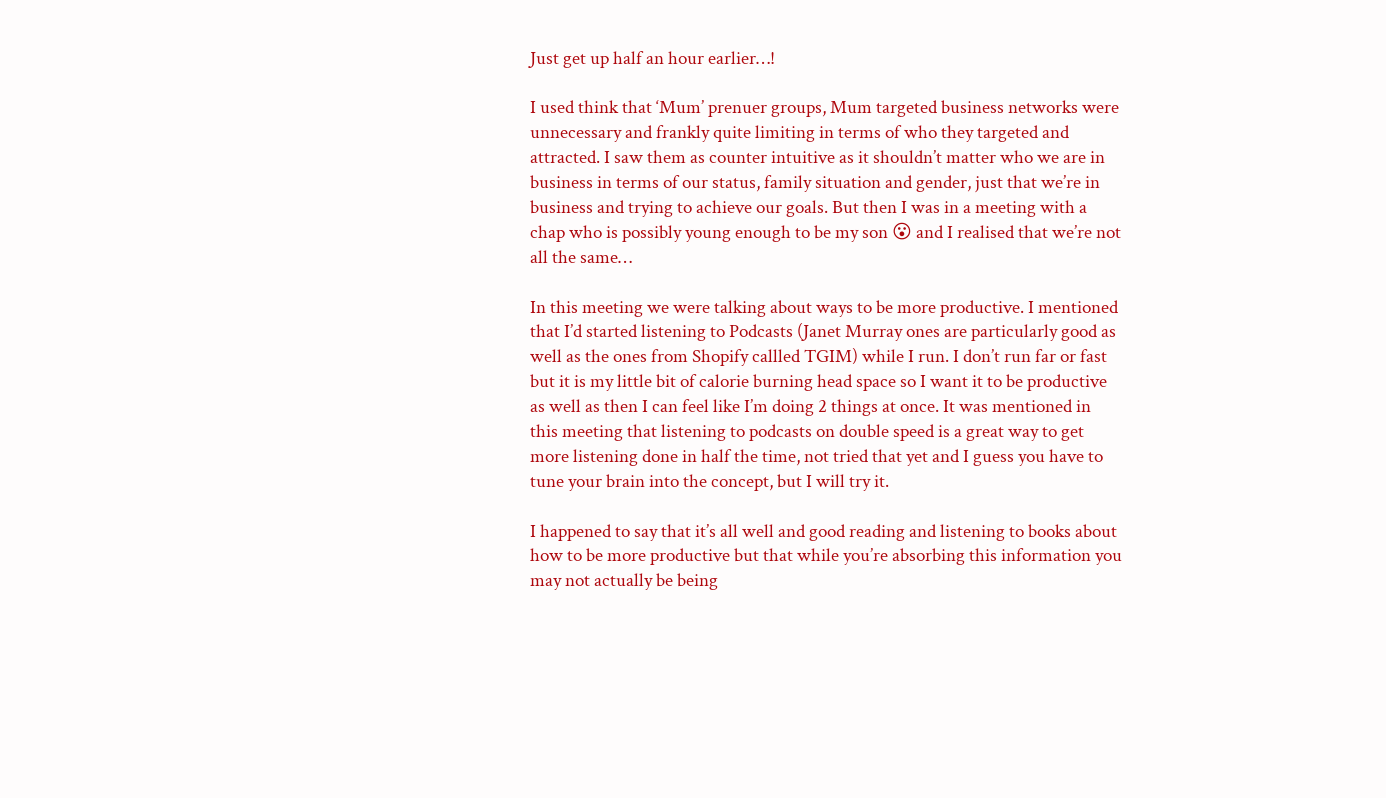Just get up half an hour earlier…!

I used think that ‘Mum’ prenuer groups, Mum targeted business networks were unnecessary and frankly quite limiting in terms of who they targeted and attracted. I saw them as counter intuitive as it shouldn’t matter who we are in business in terms of our status, family situation and gender, just that we’re in business and trying to achieve our goals. But then I was in a meeting with a chap who is possibly young enough to be my son 😮 and I realised that we’re not all the same…

In this meeting we were talking about ways to be more productive. I mentioned that I’d started listening to Podcasts (Janet Murray ones are particularly good as well as the ones from Shopify callled TGIM) while I run. I don’t run far or fast but it is my little bit of calorie burning head space so I want it to be productive as well as then I can feel like I’m doing 2 things at once. It was mentioned in this meeting that listening to podcasts on double speed is a great way to get more listening done in half the time, not tried that yet and I guess you have to tune your brain into the concept, but I will try it.

I happened to say that it’s all well and good reading and listening to books about how to be more productive but that while you’re absorbing this information you may not actually be being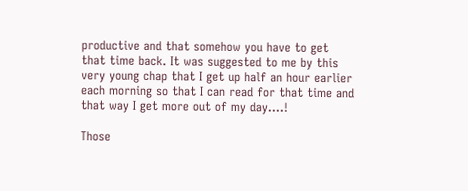productive and that somehow you have to get that time back. It was suggested to me by this very young chap that I get up half an hour earlier each morning so that I can read for that time and that way I get more out of my day….!

Those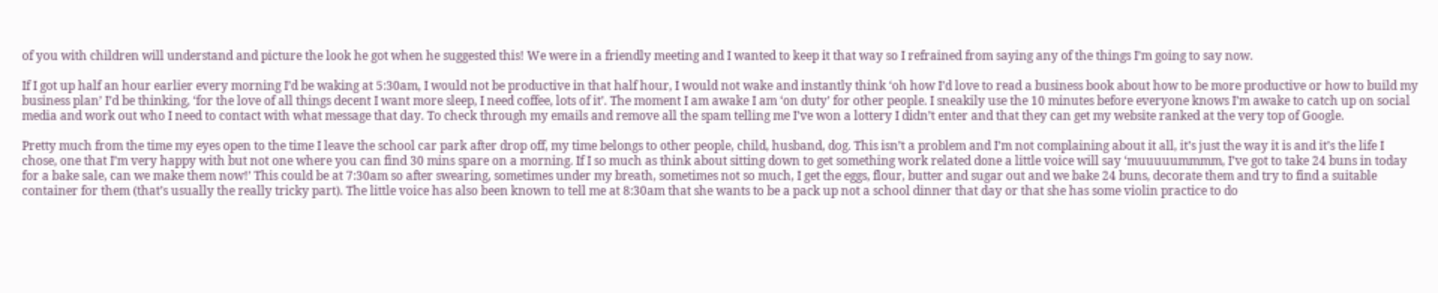of you with children will understand and picture the look he got when he suggested this! We were in a friendly meeting and I wanted to keep it that way so I refrained from saying any of the things I’m going to say now.

If I got up half an hour earlier every morning I’d be waking at 5:30am, I would not be productive in that half hour, I would not wake and instantly think ‘oh how I’d love to read a business book about how to be more productive or how to build my business plan’ I’d be thinking, ‘for the love of all things decent I want more sleep, I need coffee, lots of it’. The moment I am awake I am ‘on duty’ for other people. I sneakily use the 10 minutes before everyone knows I’m awake to catch up on social media and work out who I need to contact with what message that day. To check through my emails and remove all the spam telling me I’ve won a lottery I didn’t enter and that they can get my website ranked at the very top of Google.

Pretty much from the time my eyes open to the time I leave the school car park after drop off, my time belongs to other people, child, husband, dog. This isn’t a problem and I’m not complaining about it all, it’s just the way it is and it’s the life I chose, one that I’m very happy with but not one where you can find 30 mins spare on a morning. If I so much as think about sitting down to get something work related done a little voice will say ‘muuuuummmm, I’ve got to take 24 buns in today for a bake sale, can we make them now!’ This could be at 7:30am so after swearing, sometimes under my breath, sometimes not so much, I get the eggs, flour, butter and sugar out and we bake 24 buns, decorate them and try to find a suitable container for them (that’s usually the really tricky part). The little voice has also been known to tell me at 8:30am that she wants to be a pack up not a school dinner that day or that she has some violin practice to do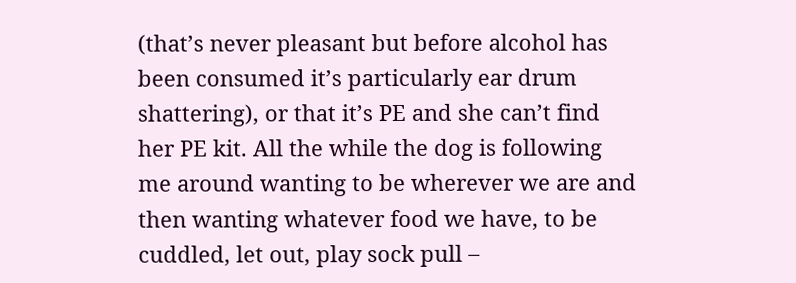(that’s never pleasant but before alcohol has been consumed it’s particularly ear drum shattering), or that it’s PE and she can’t find her PE kit. All the while the dog is following me around wanting to be wherever we are and then wanting whatever food we have, to be cuddled, let out, play sock pull –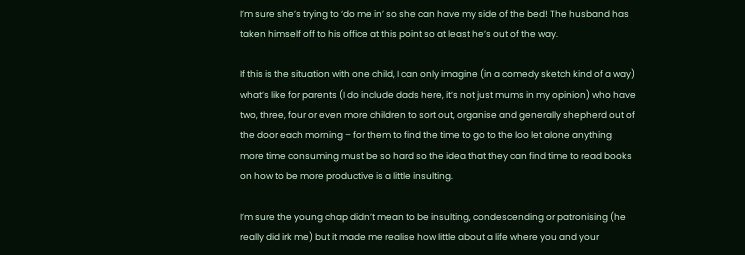I’m sure she’s trying to ‘do me in’ so she can have my side of the bed! The husband has taken himself off to his office at this point so at least he’s out of the way.

If this is the situation with one child, I can only imagine (in a comedy sketch kind of a way) what’s like for parents (I do include dads here, it’s not just mums in my opinion) who have two, three, four or even more children to sort out, organise and generally shepherd out of the door each morning – for them to find the time to go to the loo let alone anything more time consuming must be so hard so the idea that they can find time to read books on how to be more productive is a little insulting.

I’m sure the young chap didn’t mean to be insulting, condescending or patronising (he really did irk me) but it made me realise how little about a life where you and your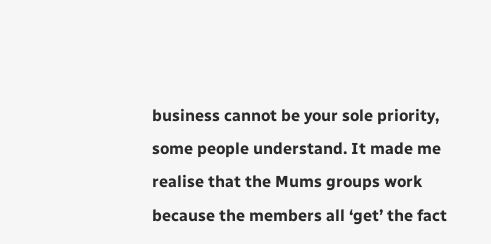business cannot be your sole priority, some people understand. It made me realise that the Mums groups work because the members all ‘get’ the fact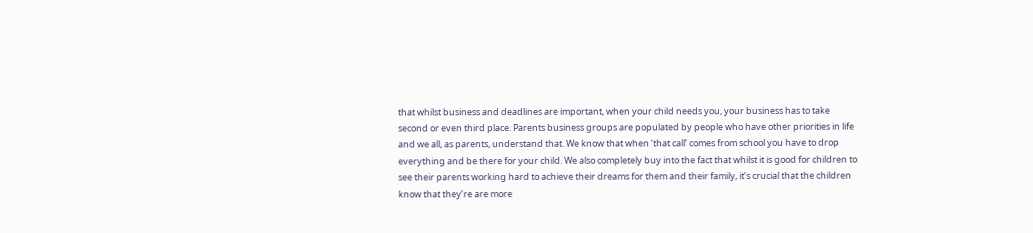that whilst business and deadlines are important, when your child needs you, your business has to take second or even third place. Parents business groups are populated by people who have other priorities in life and we all, as parents, understand that. We know that when ‘that call’ comes from school you have to drop everything and be there for your child. We also completely buy into the fact that whilst it is good for children to see their parents working hard to achieve their dreams for them and their family, it’s crucial that the children know that they’re are more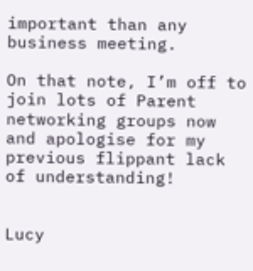important than any business meeting.

On that note, I’m off to join lots of Parent networking groups now and apologise for my previous flippant lack of understanding!


Lucy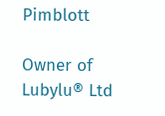Pimblott

Owner of Lubylu® Ltd